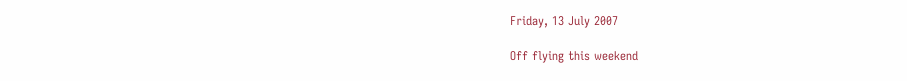Friday, 13 July 2007

Off flying this weekend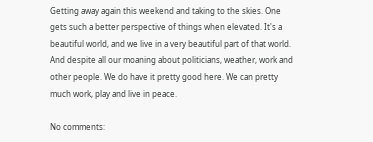Getting away again this weekend and taking to the skies. One gets such a better perspective of things when elevated. It's a beautiful world, and we live in a very beautiful part of that world. And despite all our moaning about politicians, weather, work and other people. We do have it pretty good here. We can pretty much work, play and live in peace.

No comments: